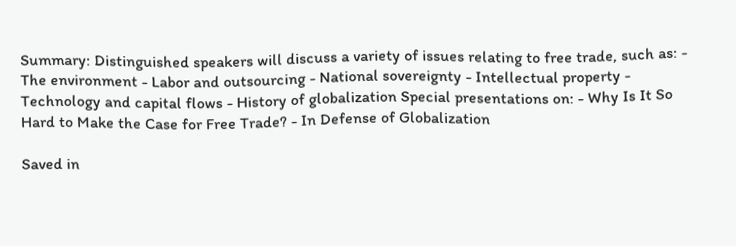Summary: Distinguished speakers will discuss a variety of issues relating to free trade, such as: - The environment - Labor and outsourcing - National sovereignty - Intellectual property - Technology and capital flows - History of globalization Special presentations on: - Why Is It So Hard to Make the Case for Free Trade? - In Defense of Globalization

Saved in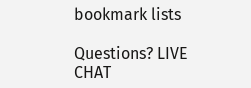bookmark lists

Questions? LIVE CHAT